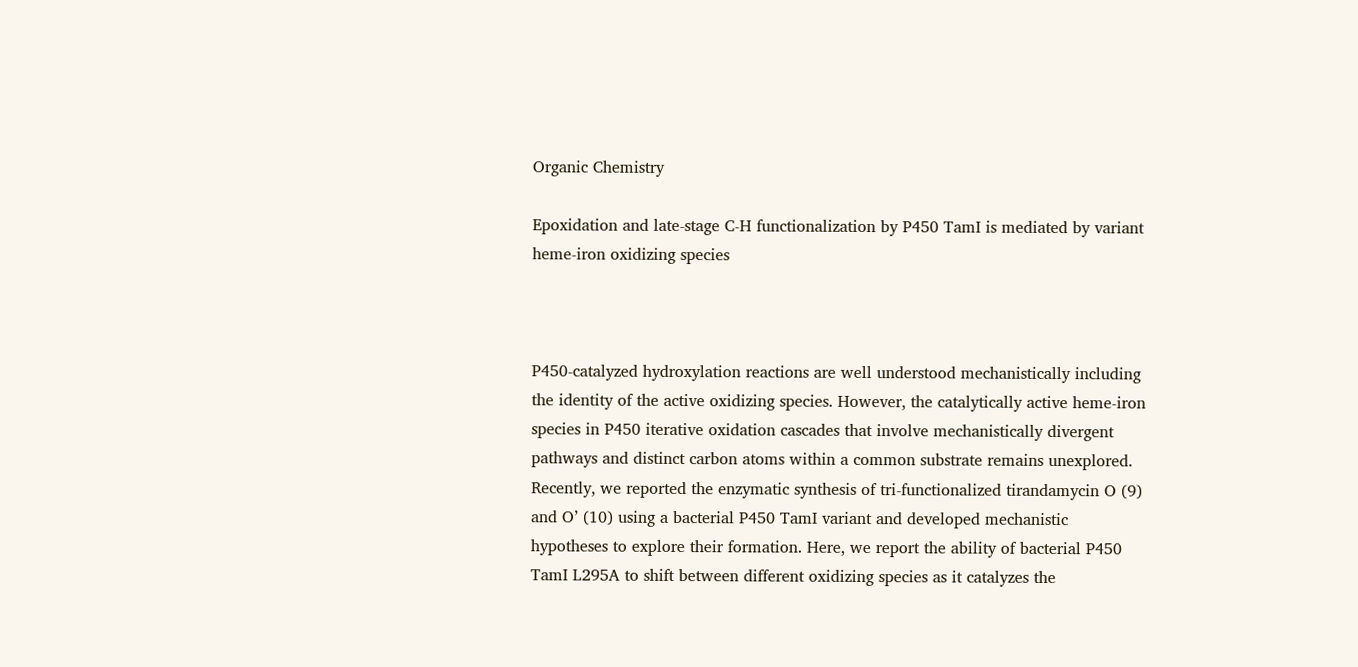Organic Chemistry

Epoxidation and late-stage C-H functionalization by P450 TamI is mediated by variant heme-iron oxidizing species



P450-catalyzed hydroxylation reactions are well understood mechanistically including the identity of the active oxidizing species. However, the catalytically active heme-iron species in P450 iterative oxidation cascades that involve mechanistically divergent pathways and distinct carbon atoms within a common substrate remains unexplored. Recently, we reported the enzymatic synthesis of tri-functionalized tirandamycin O (9) and O’ (10) using a bacterial P450 TamI variant and developed mechanistic hypotheses to explore their formation. Here, we report the ability of bacterial P450 TamI L295A to shift between different oxidizing species as it catalyzes the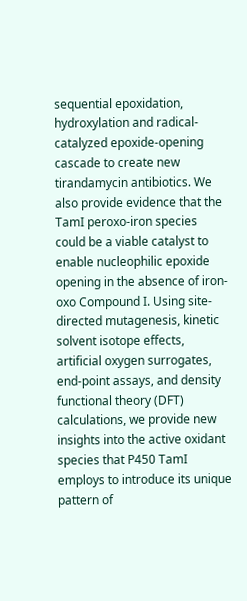sequential epoxidation, hydroxylation and radical-catalyzed epoxide-opening cascade to create new tirandamycin antibiotics. We also provide evidence that the TamI peroxo-iron species could be a viable catalyst to enable nucleophilic epoxide opening in the absence of iron-oxo Compound I. Using site-directed mutagenesis, kinetic solvent isotope effects, artificial oxygen surrogates, end-point assays, and density functional theory (DFT) calculations, we provide new insights into the active oxidant species that P450 TamI employs to introduce its unique pattern of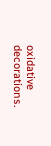oxidative decorations.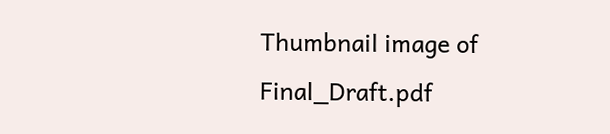Thumbnail image of Final_Draft.pdf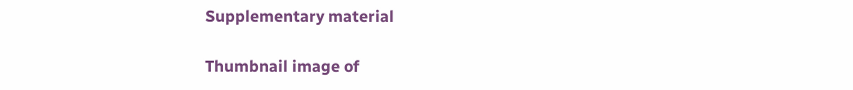Supplementary material

Thumbnail image of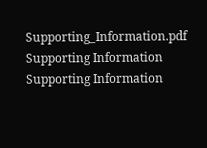Supporting_Information.pdf
Supporting Information
Supporting Information